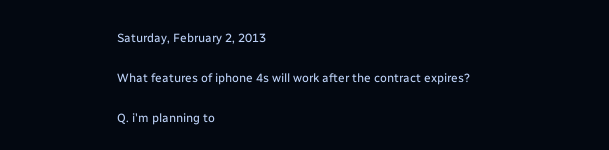Saturday, February 2, 2013

What features of iphone 4s will work after the contract expires?

Q. i'm planning to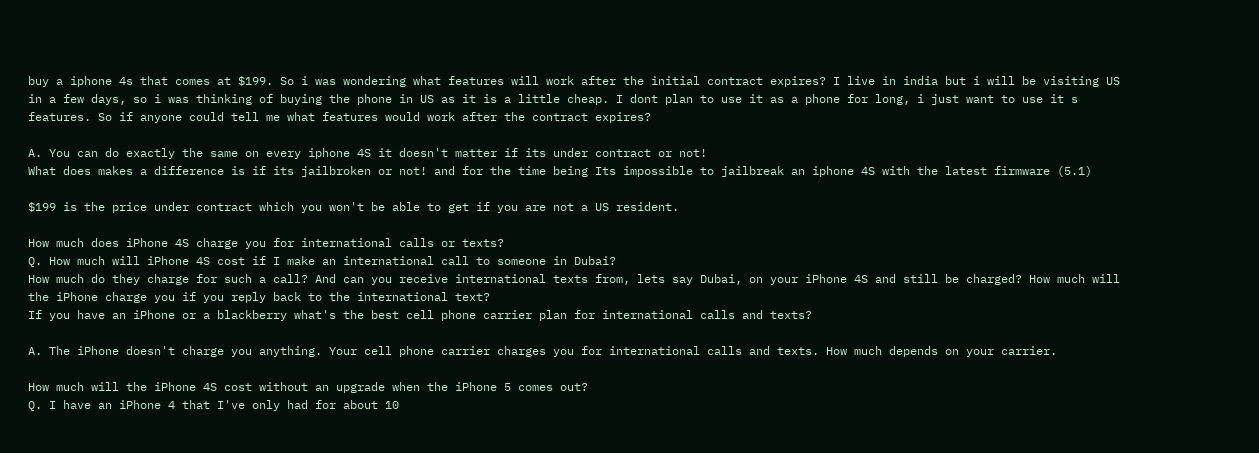buy a iphone 4s that comes at $199. So i was wondering what features will work after the initial contract expires? I live in india but i will be visiting US in a few days, so i was thinking of buying the phone in US as it is a little cheap. I dont plan to use it as a phone for long, i just want to use it s features. So if anyone could tell me what features would work after the contract expires?

A. You can do exactly the same on every iphone 4S it doesn't matter if its under contract or not!
What does makes a difference is if its jailbroken or not! and for the time being Its impossible to jailbreak an iphone 4S with the latest firmware (5.1)

$199 is the price under contract which you won't be able to get if you are not a US resident.

How much does iPhone 4S charge you for international calls or texts?
Q. How much will iPhone 4S cost if I make an international call to someone in Dubai?
How much do they charge for such a call? And can you receive international texts from, lets say Dubai, on your iPhone 4S and still be charged? How much will the iPhone charge you if you reply back to the international text?
If you have an iPhone or a blackberry what's the best cell phone carrier plan for international calls and texts?

A. The iPhone doesn't charge you anything. Your cell phone carrier charges you for international calls and texts. How much depends on your carrier.

How much will the iPhone 4S cost without an upgrade when the iPhone 5 comes out?
Q. I have an iPhone 4 that I've only had for about 10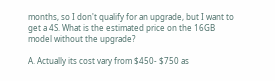months, so I don't qualify for an upgrade, but I want to get a 4S. What is the estimated price on the 16GB model without the upgrade?

A. Actually its cost vary from $450- $750 as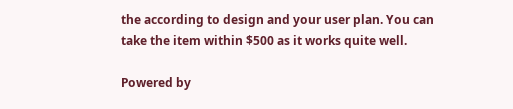the according to design and your user plan. You can take the item within $500 as it works quite well.

Powered by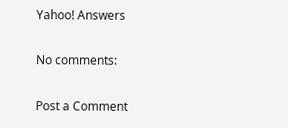Yahoo! Answers

No comments:

Post a Comment